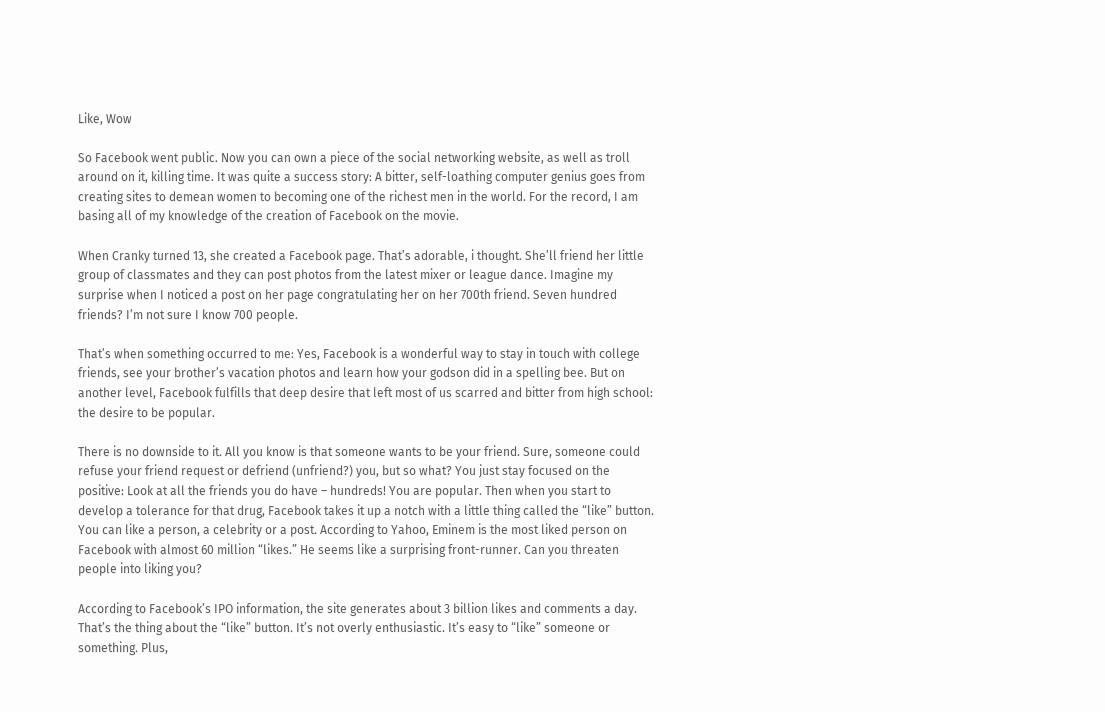Like, Wow

So Facebook went public. Now you can own a piece of the social networking website, as well as troll around on it, killing time. It was quite a success story: A bitter, self-loathing computer genius goes from creating sites to demean women to becoming one of the richest men in the world. For the record, I am basing all of my knowledge of the creation of Facebook on the movie.

When Cranky turned 13, she created a Facebook page. That’s adorable, i thought. She’ll friend her little group of classmates and they can post photos from the latest mixer or league dance. Imagine my surprise when I noticed a post on her page congratulating her on her 700th friend. Seven hundred friends? I’m not sure I know 700 people.

That’s when something occurred to me: Yes, Facebook is a wonderful way to stay in touch with college friends, see your brother’s vacation photos and learn how your godson did in a spelling bee. But on another level, Facebook fulfills that deep desire that left most of us scarred and bitter from high school: the desire to be popular.

There is no downside to it. All you know is that someone wants to be your friend. Sure, someone could refuse your friend request or defriend (unfriend?) you, but so what? You just stay focused on the positive: Look at all the friends you do have – hundreds! You are popular. Then when you start to develop a tolerance for that drug, Facebook takes it up a notch with a little thing called the “like” button. You can like a person, a celebrity or a post. According to Yahoo, Eminem is the most liked person on Facebook with almost 60 million “likes.” He seems like a surprising front-runner. Can you threaten people into liking you?

According to Facebook’s IPO information, the site generates about 3 billion likes and comments a day. That’s the thing about the “like” button. It’s not overly enthusiastic. It’s easy to “like” someone or something. Plus,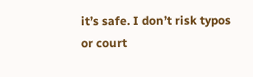it’s safe. I don’t risk typos or court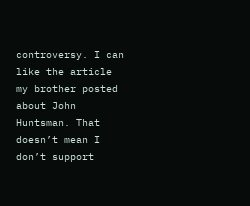controversy. I can like the article my brother posted about John Huntsman. That doesn’t mean I don’t support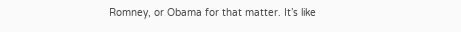Romney, or Obama for that matter. It’s like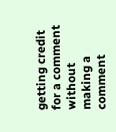getting credit for a comment without making a comment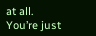at all. You’re just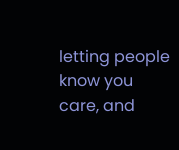letting people know you care, and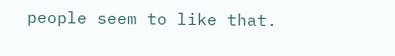people seem to like that.